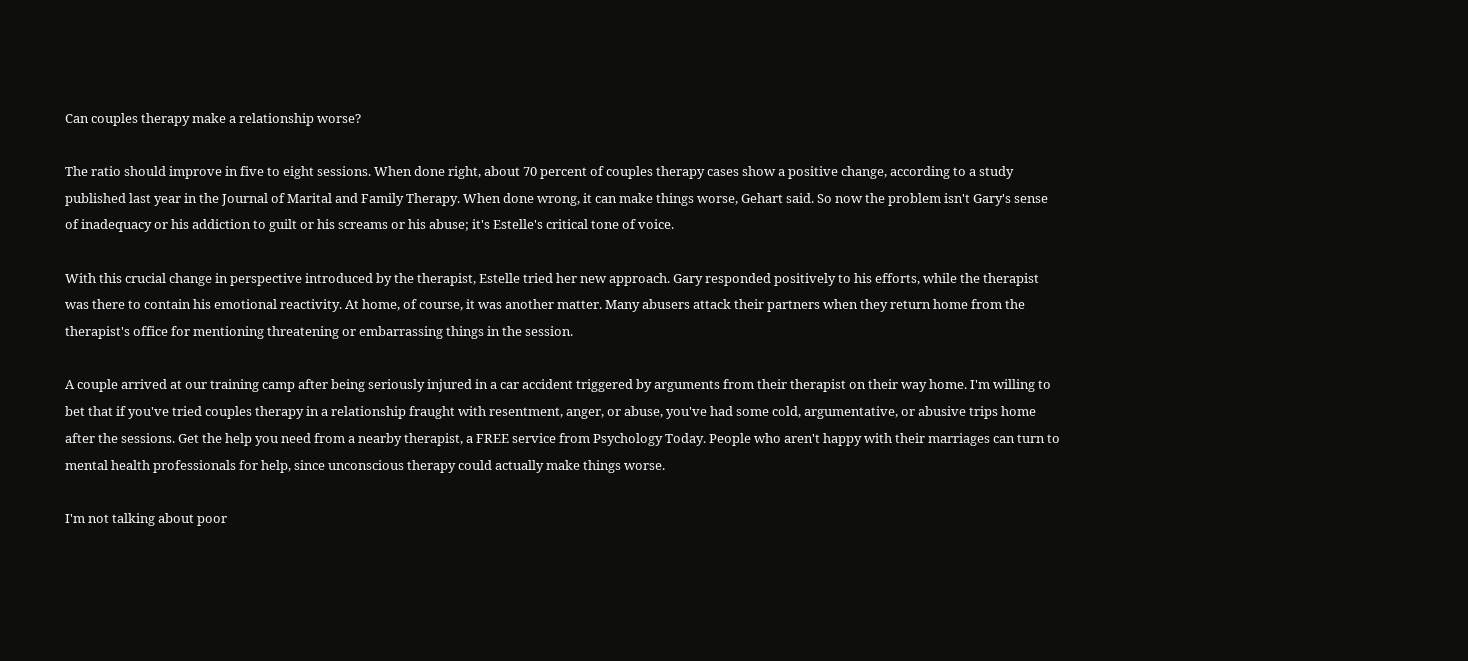Can couples therapy make a relationship worse?

The ratio should improve in five to eight sessions. When done right, about 70 percent of couples therapy cases show a positive change, according to a study published last year in the Journal of Marital and Family Therapy. When done wrong, it can make things worse, Gehart said. So now the problem isn't Gary's sense of inadequacy or his addiction to guilt or his screams or his abuse; it's Estelle's critical tone of voice.

With this crucial change in perspective introduced by the therapist, Estelle tried her new approach. Gary responded positively to his efforts, while the therapist was there to contain his emotional reactivity. At home, of course, it was another matter. Many abusers attack their partners when they return home from the therapist's office for mentioning threatening or embarrassing things in the session.

A couple arrived at our training camp after being seriously injured in a car accident triggered by arguments from their therapist on their way home. I'm willing to bet that if you've tried couples therapy in a relationship fraught with resentment, anger, or abuse, you've had some cold, argumentative, or abusive trips home after the sessions. Get the help you need from a nearby therapist, a FREE service from Psychology Today. People who aren't happy with their marriages can turn to mental health professionals for help, since unconscious therapy could actually make things worse.

I'm not talking about poor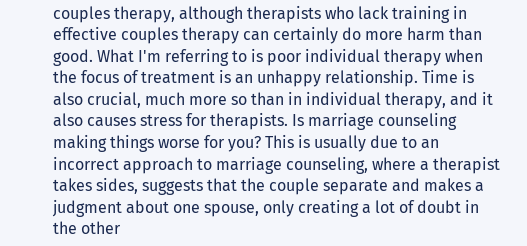couples therapy, although therapists who lack training in effective couples therapy can certainly do more harm than good. What I'm referring to is poor individual therapy when the focus of treatment is an unhappy relationship. Time is also crucial, much more so than in individual therapy, and it also causes stress for therapists. Is marriage counseling making things worse for you? This is usually due to an incorrect approach to marriage counseling, where a therapist takes sides, suggests that the couple separate and makes a judgment about one spouse, only creating a lot of doubt in the other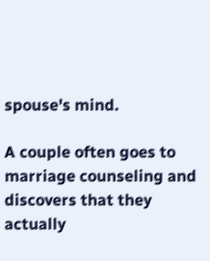spouse's mind.

A couple often goes to marriage counseling and discovers that they actually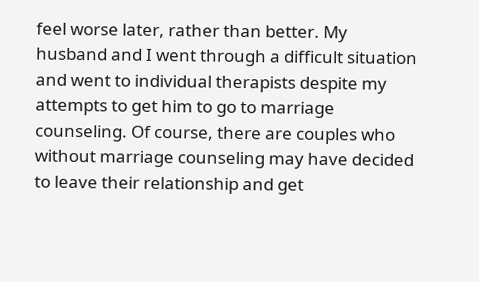feel worse later, rather than better. My husband and I went through a difficult situation and went to individual therapists despite my attempts to get him to go to marriage counseling. Of course, there are couples who without marriage counseling may have decided to leave their relationship and get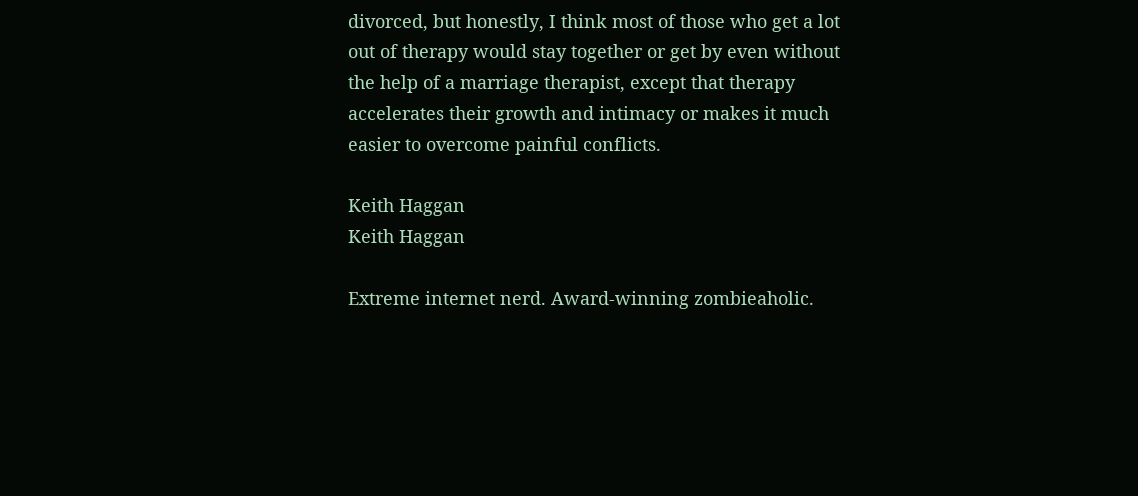divorced, but honestly, I think most of those who get a lot out of therapy would stay together or get by even without the help of a marriage therapist, except that therapy accelerates their growth and intimacy or makes it much easier to overcome painful conflicts.

Keith Haggan
Keith Haggan

Extreme internet nerd. Award-winning zombieaholic.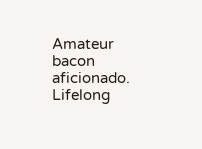Amateur bacon aficionado. Lifelong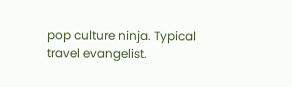pop culture ninja. Typical travel evangelist.